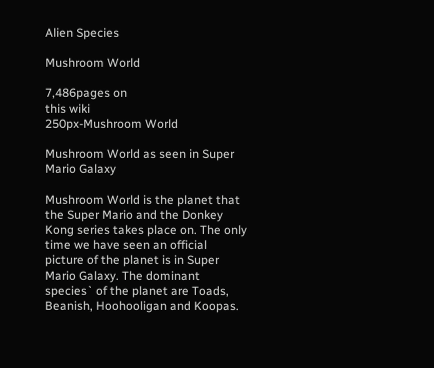Alien Species

Mushroom World

7,486pages on
this wiki
250px-Mushroom World

Mushroom World as seen in Super Mario Galaxy

Mushroom World is the planet that the Super Mario and the Donkey Kong series takes place on. The only time we have seen an official picture of the planet is in Super Mario Galaxy. The dominant species` of the planet are Toads, Beanish, Hoohooligan and Koopas.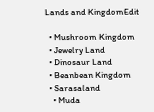Lands and KingdomEdit

  • Mushroom Kingdom
  • Jewelry Land
  • Dinosaur Land
  • Beanbean Kingdom
  • Sarasaland
    • Muda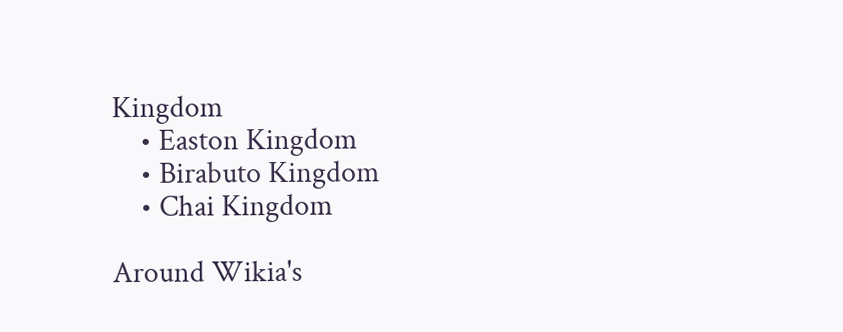Kingdom
    • Easton Kingdom
    • Birabuto Kingdom
    • Chai Kingdom

Around Wikia's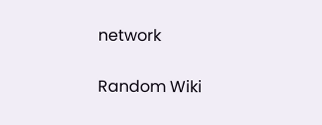network

Random Wiki